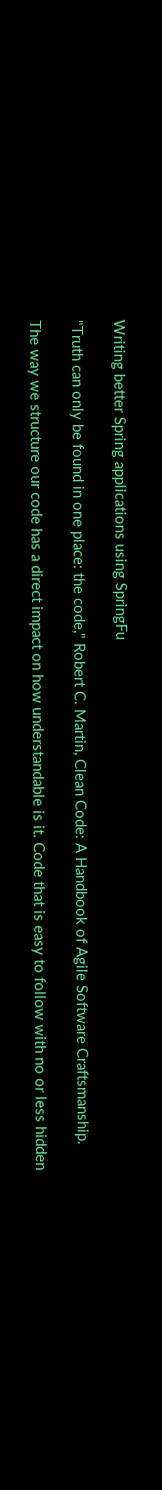Writing better Spring applications using SpringFu

"Truth can only be found in one place: the code," Robert C. Martin, Clean Code: A Handbook of Agile Software Craftsmanship.

The way we structure our code has a direct impact on how understandable is it. Code that is easy to follow with no or less hidden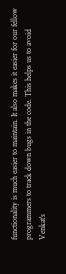functionality is much easier to maintain. It also makes it easier for our fellow programmers to track down bugs in the code. This helps us to avoid Venkat's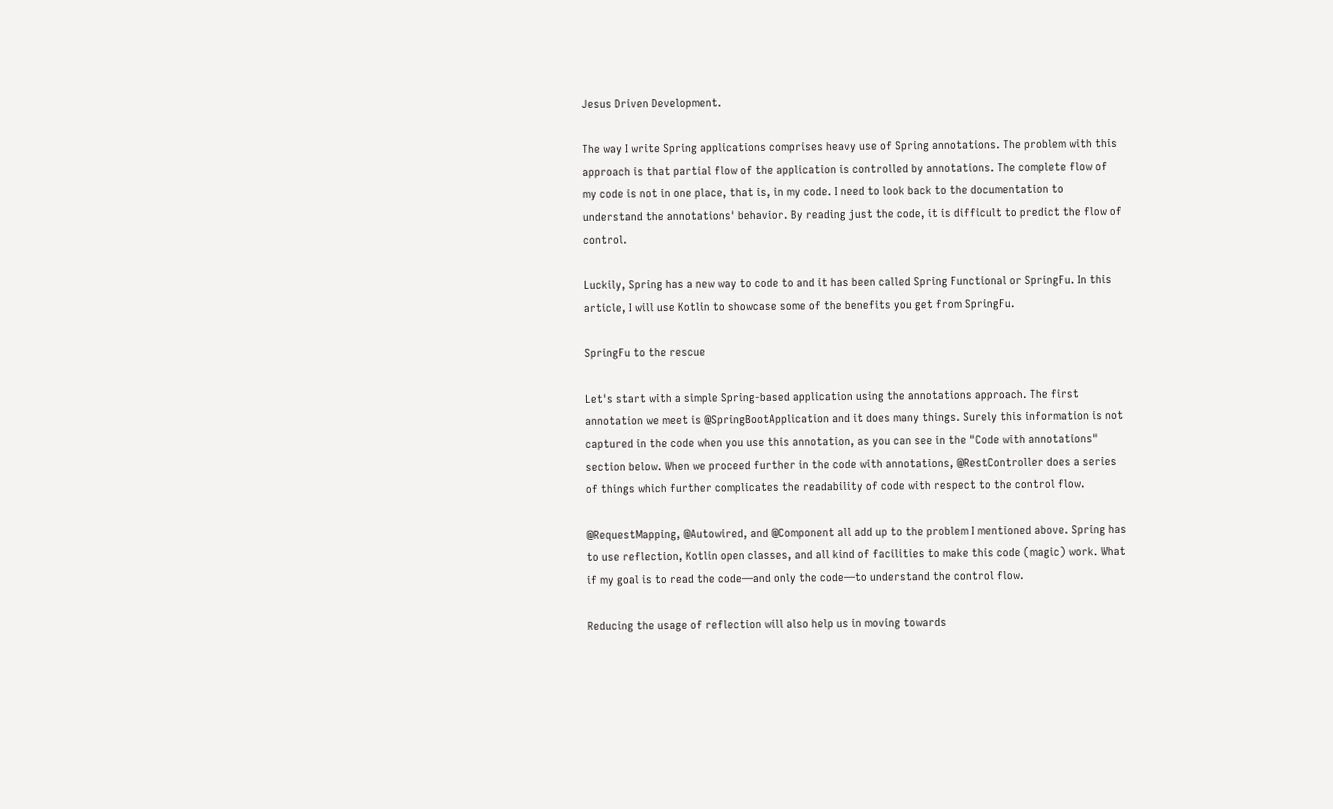Jesus Driven Development.

The way I write Spring applications comprises heavy use of Spring annotations. The problem with this approach is that partial flow of the application is controlled by annotations. The complete flow of my code is not in one place, that is, in my code. I need to look back to the documentation to understand the annotations' behavior. By reading just the code, it is difficult to predict the flow of control.

Luckily, Spring has a new way to code to and it has been called Spring Functional or SpringFu. In this article, I will use Kotlin to showcase some of the benefits you get from SpringFu.

SpringFu to the rescue

Let's start with a simple Spring-based application using the annotations approach. The first annotation we meet is @SpringBootApplication and it does many things. Surely this information is not captured in the code when you use this annotation, as you can see in the "Code with annotations" section below. When we proceed further in the code with annotations, @RestController does a series of things which further complicates the readability of code with respect to the control flow.

@RequestMapping, @Autowired, and @Component all add up to the problem I mentioned above. Spring has to use reflection, Kotlin open classes, and all kind of facilities to make this code (magic) work. What if my goal is to read the code—and only the code—to understand the control flow.

Reducing the usage of reflection will also help us in moving towards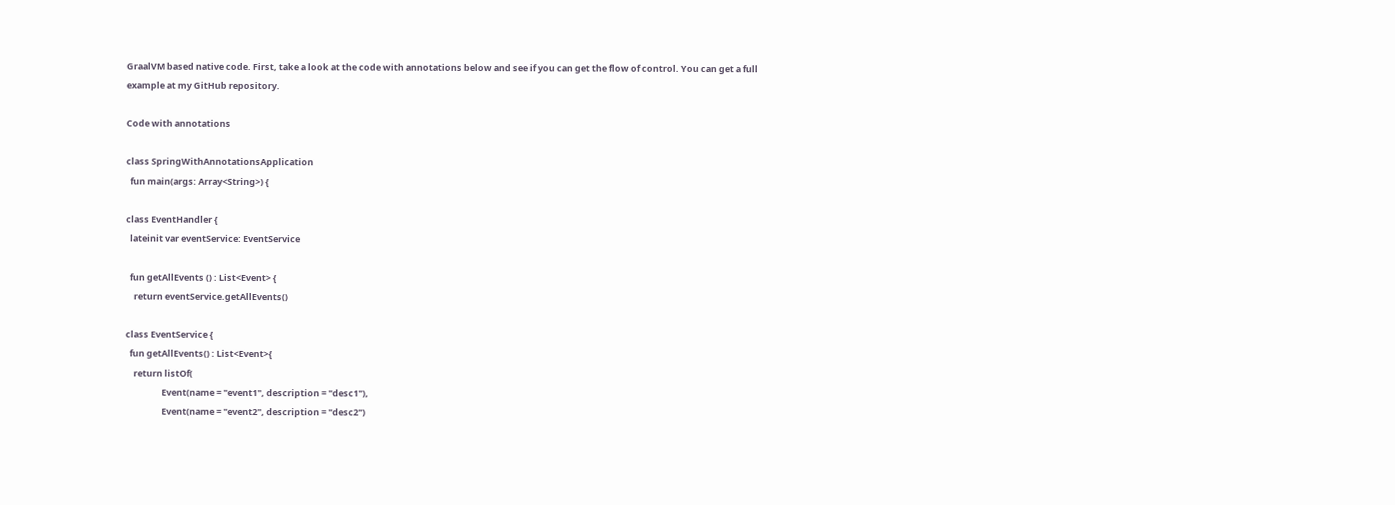GraalVM based native code. First, take a look at the code with annotations below and see if you can get the flow of control. You can get a full example at my GitHub repository.

Code with annotations

class SpringWithAnnotationsApplication
  fun main(args: Array<String>) {

class EventHandler {
  lateinit var eventService: EventService

  fun getAllEvents () : List<Event> {
    return eventService.getAllEvents()

class EventService {
  fun getAllEvents() : List<Event>{
    return listOf(
                  Event(name = "event1", description = "desc1"),
                  Event(name = "event2", description = "desc2")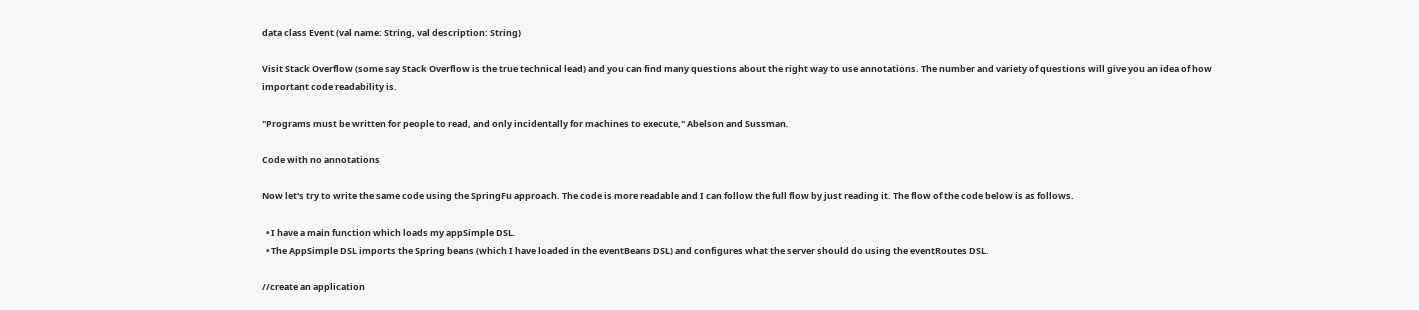data class Event (val name: String, val description: String)

Visit Stack Overflow (some say Stack Overflow is the true technical lead) and you can find many questions about the right way to use annotations. The number and variety of questions will give you an idea of how important code readability is.

"Programs must be written for people to read, and only incidentally for machines to execute," Abelson and Sussman.

Code with no annotations

Now let's try to write the same code using the SpringFu approach. The code is more readable and I can follow the full flow by just reading it. The flow of the code below is as follows.

  • I have a main function which loads my appSimple DSL.
  • The AppSimple DSL imports the Spring beans (which I have loaded in the eventBeans DSL) and configures what the server should do using the eventRoutes DSL.

//create an application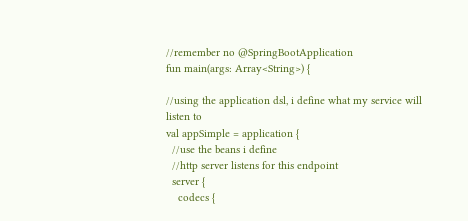//remember no @SpringBootApplication
fun main(args: Array<String>) {

//using the application dsl, i define what my service will listen to
val appSimple = application {
  //use the beans i define
  //http server listens for this endpoint
  server {
    codecs {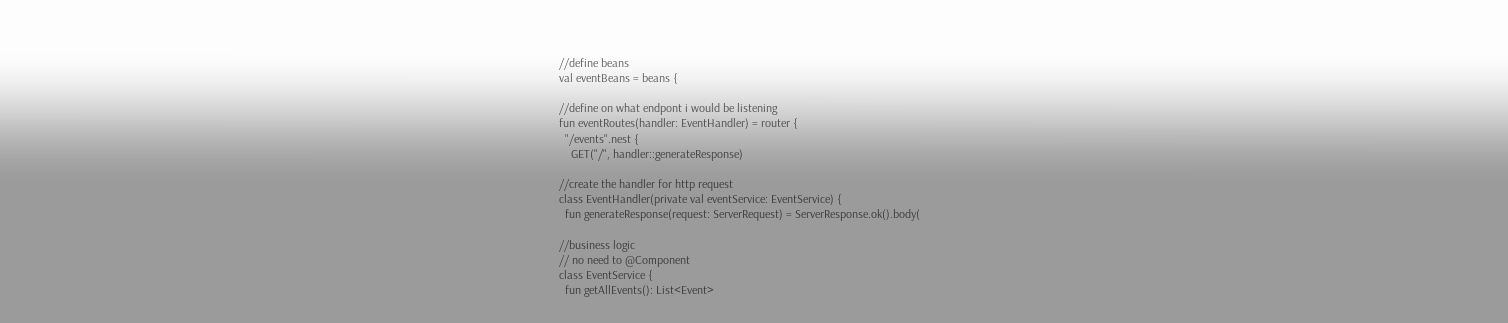//define beans
val eventBeans = beans {

//define on what endpont i would be listening
fun eventRoutes(handler: EventHandler) = router {
  "/events".nest {
    GET("/", handler::generateResponse)

//create the handler for http request
class EventHandler(private val eventService: EventService) {
  fun generateResponse(request: ServerRequest) = ServerResponse.ok().body(

//business logic
// no need to @Component
class EventService {
  fun getAllEvents(): List<Event>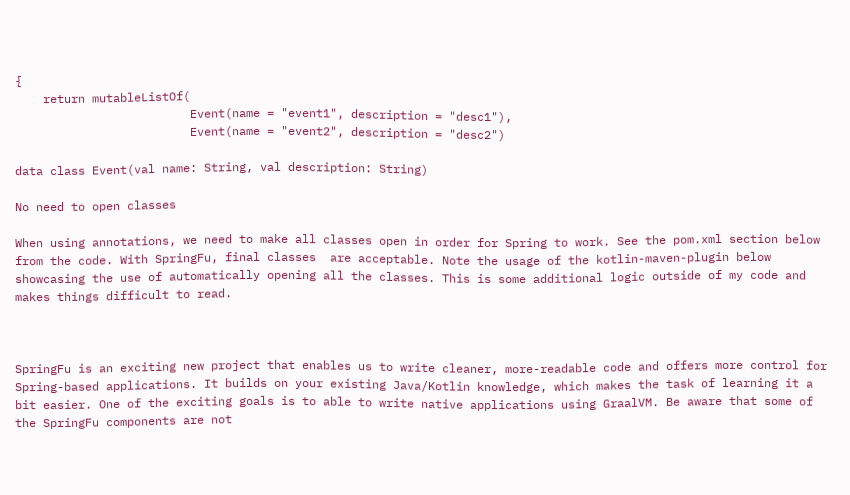{
    return mutableListOf(
                         Event(name = "event1", description = "desc1"),
                         Event(name = "event2", description = "desc2")

data class Event(val name: String, val description: String)

No need to open classes

When using annotations, we need to make all classes open in order for Spring to work. See the pom.xml section below from the code. With SpringFu, final classes  are acceptable. Note the usage of the kotlin-maven-plugin below showcasing the use of automatically opening all the classes. This is some additional logic outside of my code and makes things difficult to read.



SpringFu is an exciting new project that enables us to write cleaner, more-readable code and offers more control for Spring-based applications. It builds on your existing Java/Kotlin knowledge, which makes the task of learning it a bit easier. One of the exciting goals is to able to write native applications using GraalVM. Be aware that some of the SpringFu components are not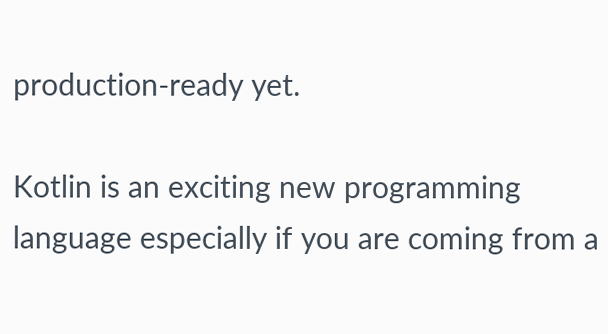production-ready yet.

Kotlin is an exciting new programming language especially if you are coming from a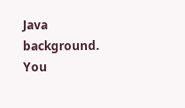Java background. You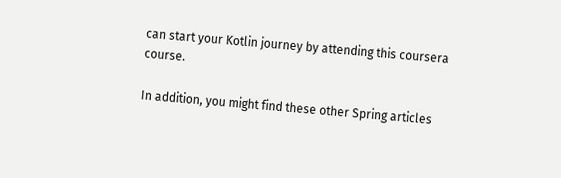can start your Kotlin journey by attending this coursera course.

In addition, you might find these other Spring articles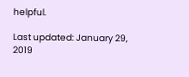helpful.

Last updated: January 29, 2019